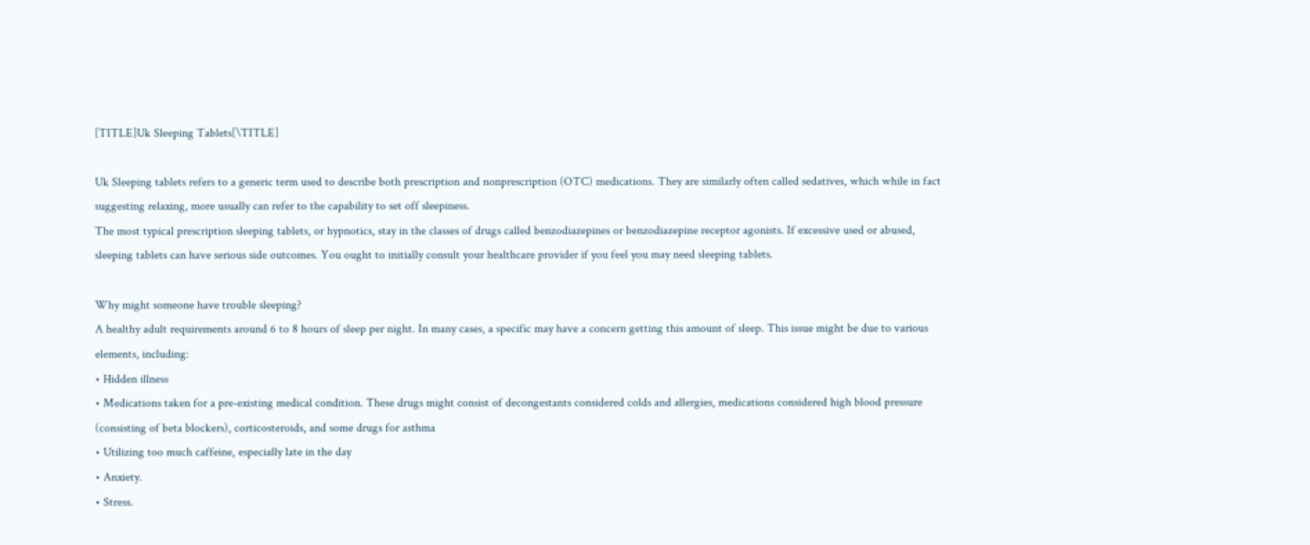[TITLE]Uk Sleeping Tablets[\TITLE]

Uk Sleeping tablets refers to a generic term used to describe both prescription and nonprescription (OTC) medications. They are similarly often called sedatives, which while in fact suggesting relaxing, more usually can refer to the capability to set off sleepiness.
The most typical prescription sleeping tablets, or hypnotics, stay in the classes of drugs called benzodiazepines or benzodiazepine receptor agonists. If excessive used or abused, sleeping tablets can have serious side outcomes. You ought to initially consult your healthcare provider if you feel you may need sleeping tablets.

Why might someone have trouble sleeping?
A healthy adult requirements around 6 to 8 hours of sleep per night. In many cases, a specific may have a concern getting this amount of sleep. This issue might be due to various elements, including:
• Hidden illness
• Medications taken for a pre-existing medical condition. These drugs might consist of decongestants considered colds and allergies, medications considered high blood pressure (consisting of beta blockers), corticosteroids, and some drugs for asthma
• Utilizing too much caffeine, especially late in the day
• Anxiety.
• Stress.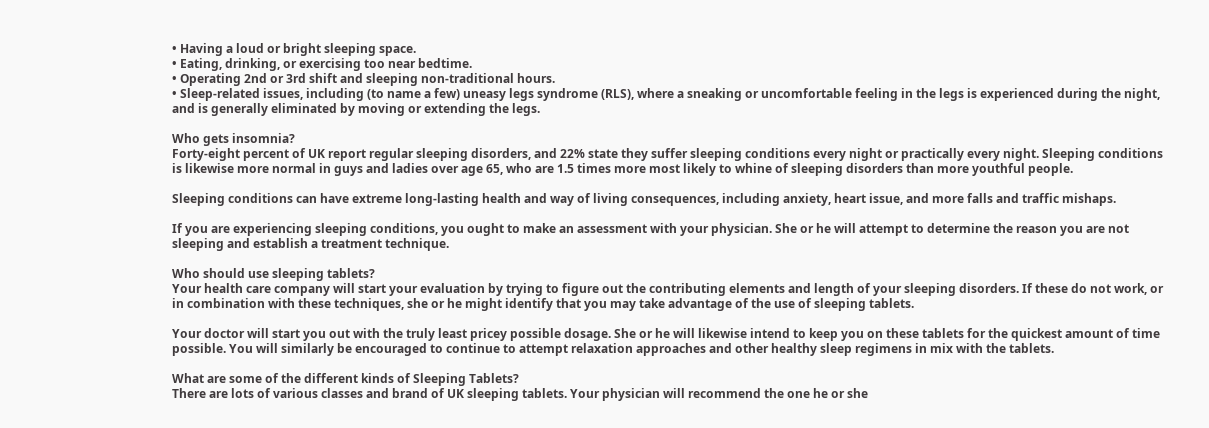• Having a loud or bright sleeping space.
• Eating, drinking, or exercising too near bedtime.
• Operating 2nd or 3rd shift and sleeping non-traditional hours.
• Sleep-related issues, including (to name a few) uneasy legs syndrome (RLS), where a sneaking or uncomfortable feeling in the legs is experienced during the night, and is generally eliminated by moving or extending the legs.

Who gets insomnia?
Forty-eight percent of UK report regular sleeping disorders, and 22% state they suffer sleeping conditions every night or practically every night. Sleeping conditions is likewise more normal in guys and ladies over age 65, who are 1.5 times more most likely to whine of sleeping disorders than more youthful people.

Sleeping conditions can have extreme long-lasting health and way of living consequences, including anxiety, heart issue, and more falls and traffic mishaps.

If you are experiencing sleeping conditions, you ought to make an assessment with your physician. She or he will attempt to determine the reason you are not sleeping and establish a treatment technique.

Who should use sleeping tablets?
Your health care company will start your evaluation by trying to figure out the contributing elements and length of your sleeping disorders. If these do not work, or in combination with these techniques, she or he might identify that you may take advantage of the use of sleeping tablets.

Your doctor will start you out with the truly least pricey possible dosage. She or he will likewise intend to keep you on these tablets for the quickest amount of time possible. You will similarly be encouraged to continue to attempt relaxation approaches and other healthy sleep regimens in mix with the tablets.

What are some of the different kinds of Sleeping Tablets?
There are lots of various classes and brand of UK sleeping tablets. Your physician will recommend the one he or she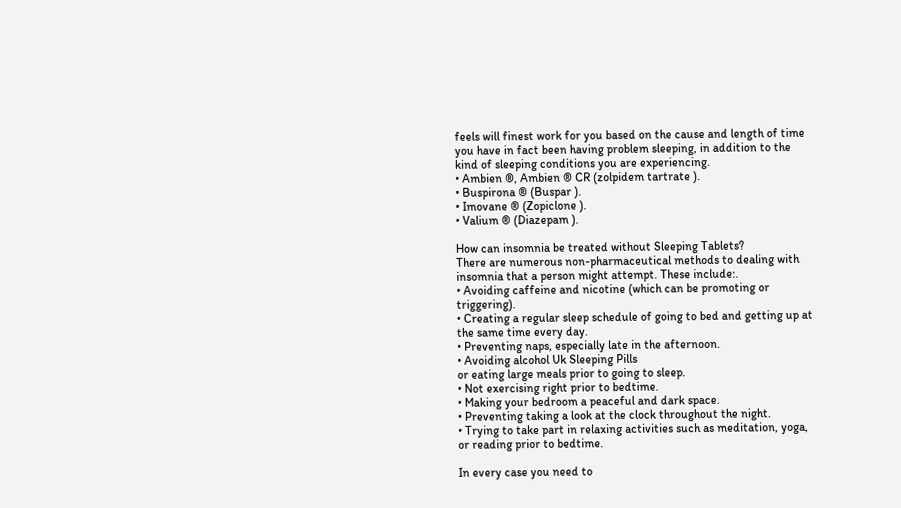feels will finest work for you based on the cause and length of time you have in fact been having problem sleeping, in addition to the kind of sleeping conditions you are experiencing.
• Ambien ®, Ambien ® CR (zolpidem tartrate ).
• Buspirona ® (Buspar ).
• Imovane ® (Zopiclone ).
• Valium ® (Diazepam ).

How can insomnia be treated without Sleeping Tablets?
There are numerous non-pharmaceutical methods to dealing with insomnia that a person might attempt. These include:.
• Avoiding caffeine and nicotine (which can be promoting or triggering).
• Creating a regular sleep schedule of going to bed and getting up at the same time every day.
• Preventing naps, especially late in the afternoon.
• Avoiding alcohol Uk Sleeping Pills
or eating large meals prior to going to sleep.
• Not exercising right prior to bedtime.
• Making your bedroom a peaceful and dark space.
• Preventing taking a look at the clock throughout the night.
• Trying to take part in relaxing activities such as meditation, yoga, or reading prior to bedtime.

In every case you need to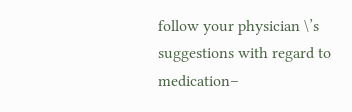follow your physician \’s suggestions with regard to medication–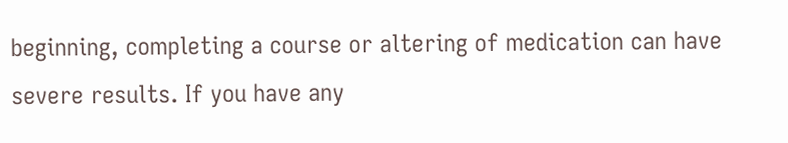beginning, completing a course or altering of medication can have severe results. If you have any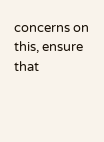concerns on this, ensure that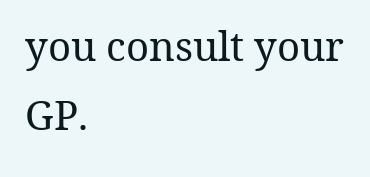you consult your GP.